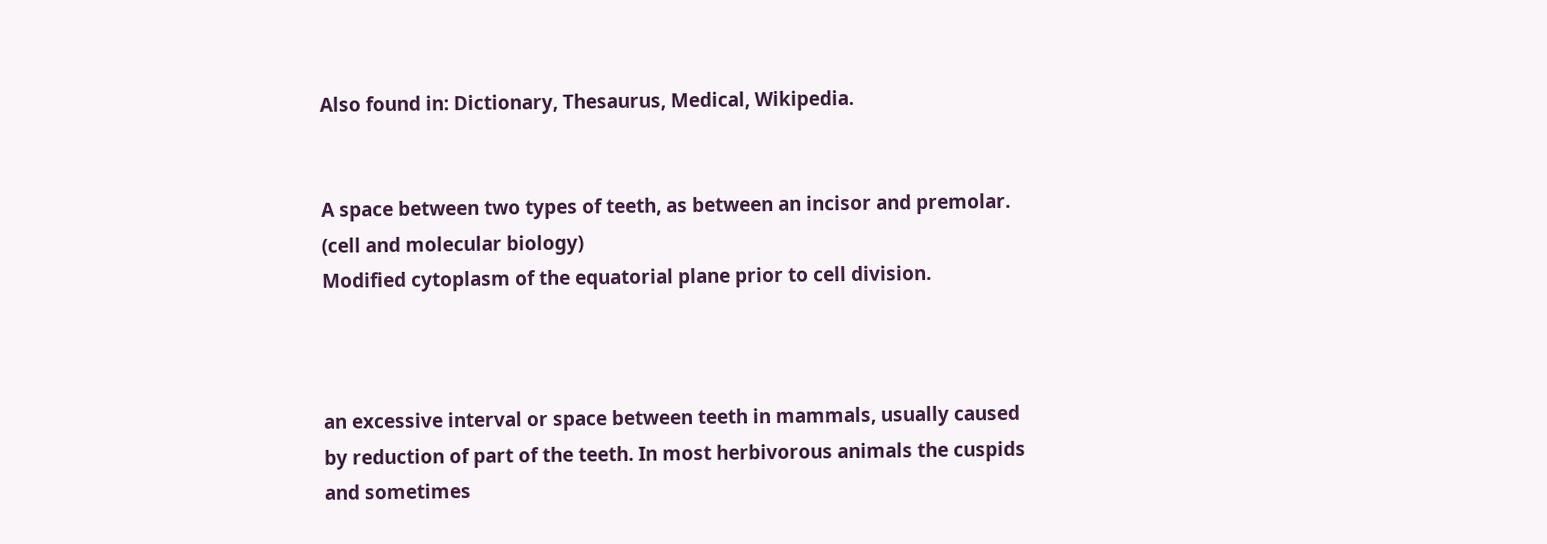Also found in: Dictionary, Thesaurus, Medical, Wikipedia.


A space between two types of teeth, as between an incisor and premolar.
(cell and molecular biology)
Modified cytoplasm of the equatorial plane prior to cell division.



an excessive interval or space between teeth in mammals, usually caused by reduction of part of the teeth. In most herbivorous animals the cuspids and sometimes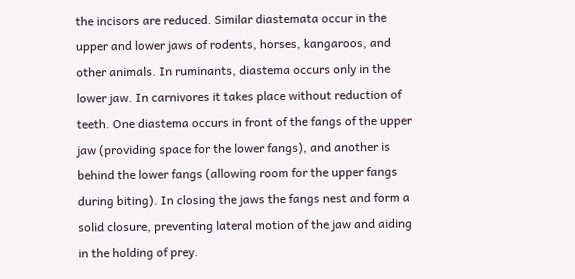the incisors are reduced. Similar diastemata occur in the upper and lower jaws of rodents, horses, kangaroos, and other animals. In ruminants, diastema occurs only in the lower jaw. In carnivores it takes place without reduction of teeth. One diastema occurs in front of the fangs of the upper jaw (providing space for the lower fangs), and another is behind the lower fangs (allowing room for the upper fangs during biting). In closing the jaws the fangs nest and form a solid closure, preventing lateral motion of the jaw and aiding in the holding of prey.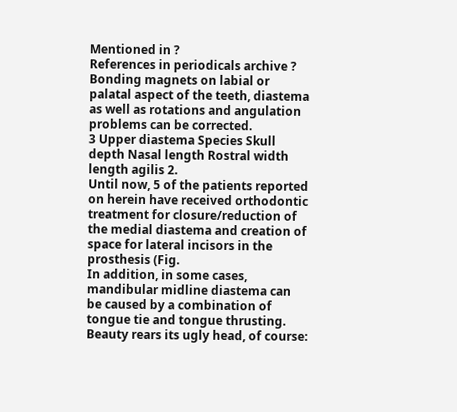Mentioned in ?
References in periodicals archive ?
Bonding magnets on labial or palatal aspect of the teeth, diastema as well as rotations and angulation problems can be corrected.
3 Upper diastema Species Skull depth Nasal length Rostral width length agilis 2.
Until now, 5 of the patients reported on herein have received orthodontic treatment for closure/reduction of the medial diastema and creation of space for lateral incisors in the prosthesis (Fig.
In addition, in some cases, mandibular midline diastema can be caused by a combination of tongue tie and tongue thrusting.
Beauty rears its ugly head, of course: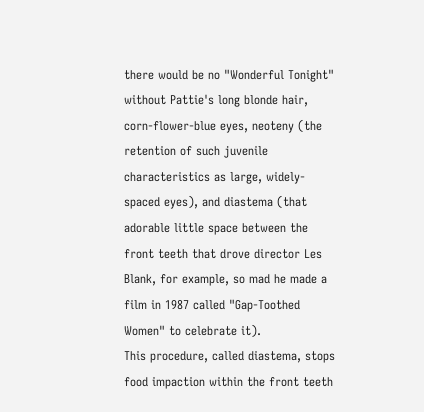there would be no "Wonderful Tonight" without Pattie's long blonde hair, corn-flower-blue eyes, neoteny (the retention of such juvenile characteristics as large, widely-spaced eyes), and diastema (that adorable little space between the front teeth that drove director Les Blank, for example, so mad he made a film in 1987 called "Gap-Toothed Women" to celebrate it).
This procedure, called diastema, stops food impaction within the front teeth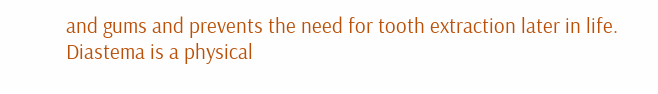and gums and prevents the need for tooth extraction later in life.
Diastema is a physical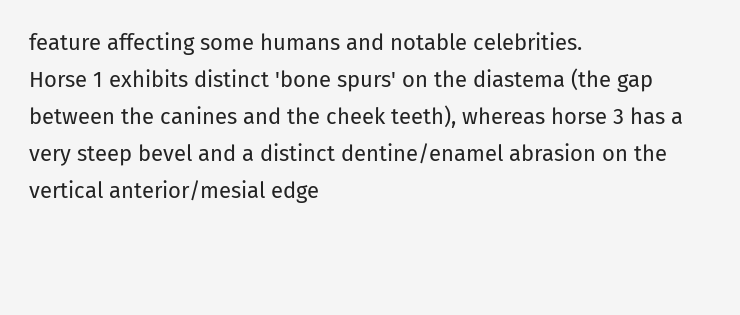feature affecting some humans and notable celebrities.
Horse 1 exhibits distinct 'bone spurs' on the diastema (the gap between the canines and the cheek teeth), whereas horse 3 has a very steep bevel and a distinct dentine/enamel abrasion on the vertical anterior/mesial edge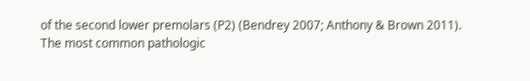of the second lower premolars (P2) (Bendrey 2007; Anthony & Brown 2011).
The most common pathologic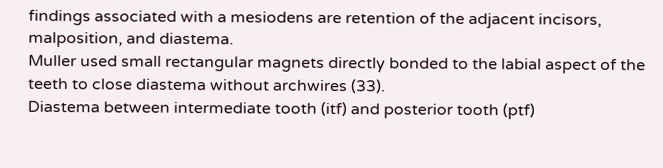findings associated with a mesiodens are retention of the adjacent incisors, malposition, and diastema.
Muller used small rectangular magnets directly bonded to the labial aspect of the teeth to close diastema without archwires (33).
Diastema between intermediate tooth (itf) and posterior tooth (ptf)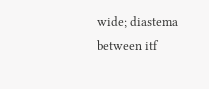wide; diastema between itf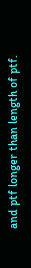and ptf longer than length of ptf.